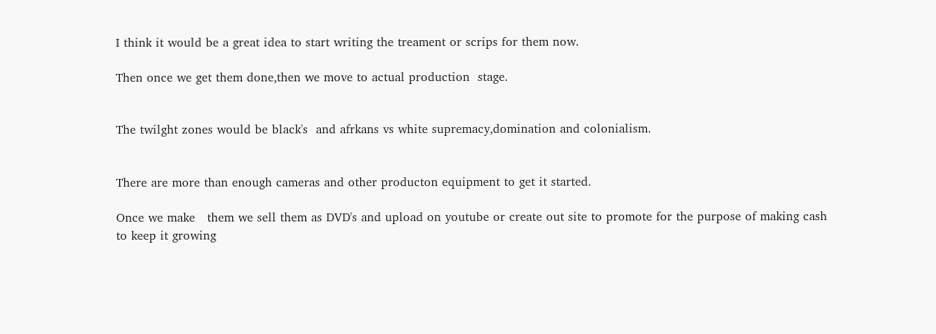I think it would be a great idea to start writing the treament or scrips for them now.

Then once we get them done,then we move to actual production  stage.


The twilght zones would be black's  and afrkans vs white supremacy,domination and colonialism.


There are more than enough cameras and other producton equipment to get it started.

Once we make   them we sell them as DVD's and upload on youtube or create out site to promote for the purpose of making cash to keep it growing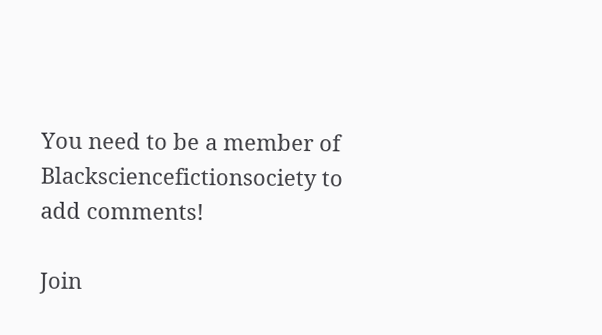You need to be a member of Blacksciencefictionsociety to add comments!

Join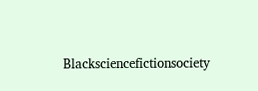Blacksciencefictionsociety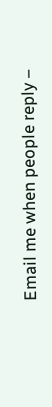Email me when people reply –